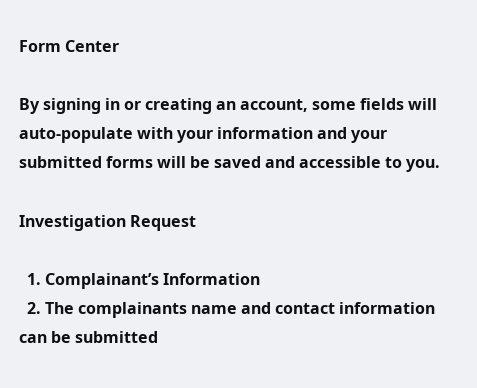Form Center

By signing in or creating an account, some fields will auto-populate with your information and your submitted forms will be saved and accessible to you.

Investigation Request

  1. Complainant’s Information
  2. The complainants name and contact information can be submitted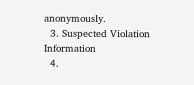anonymously.
  3. Suspected Violation Information
  4.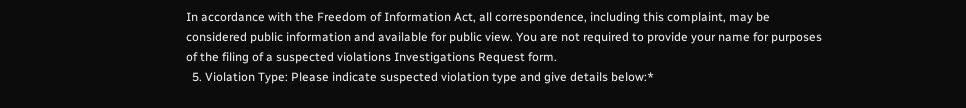In accordance with the Freedom of Information Act, all correspondence, including this complaint, may be considered public information and available for public view. You are not required to provide your name for purposes of the filing of a suspected violations Investigations Request form.
  5. Violation Type: Please indicate suspected violation type and give details below:*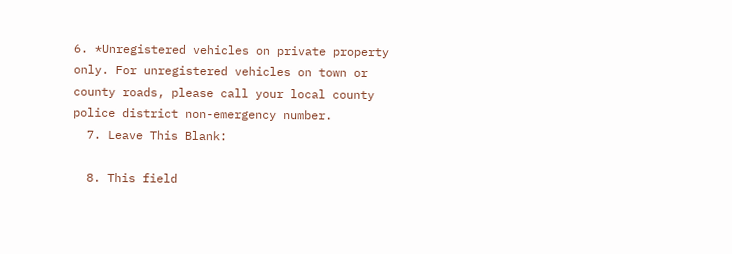6. *Unregistered vehicles on private property only. For unregistered vehicles on town or county roads, please call your local county police district non-emergency number.
  7. Leave This Blank:

  8. This field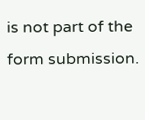is not part of the form submission.